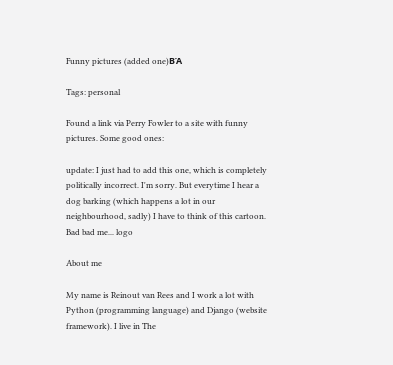Funny pictures (added one)ΒΆ

Tags: personal

Found a link via Perry Fowler to a site with funny pictures. Some good ones:

update: I just had to add this one, which is completely politically incorrect. I'm sorry. But everytime I hear a dog barking (which happens a lot in our neighbourhood, sadly) I have to think of this cartoon. Bad bad me... logo

About me

My name is Reinout van Rees and I work a lot with Python (programming language) and Django (website framework). I live in The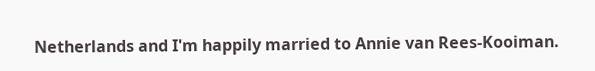Netherlands and I'm happily married to Annie van Rees-Kooiman.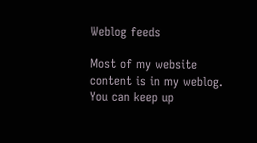Weblog feeds

Most of my website content is in my weblog. You can keep up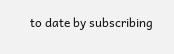to date by subscribing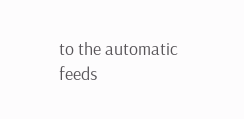to the automatic feeds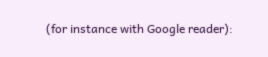(for instance with Google reader):